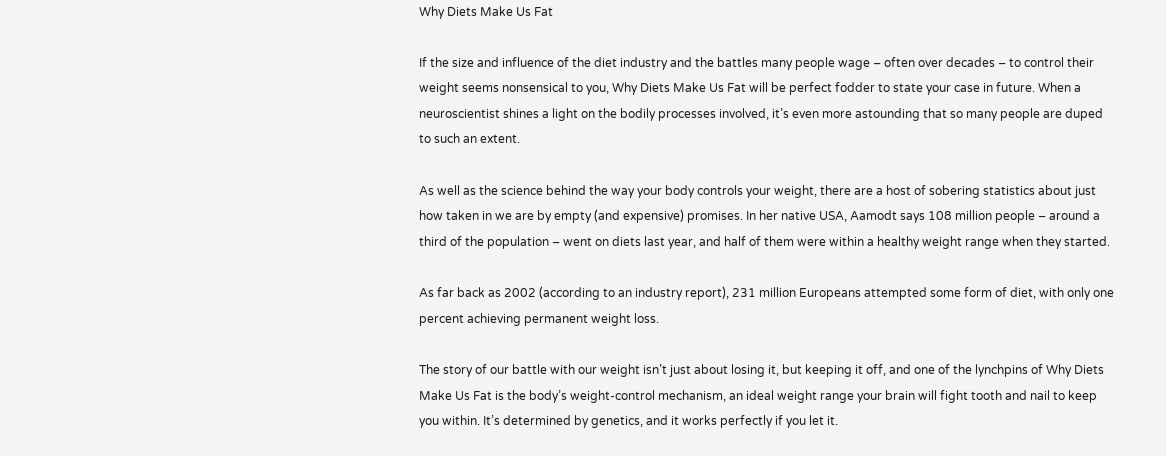Why Diets Make Us Fat

If the size and influence of the diet industry and the battles many people wage – often over decades – to control their weight seems nonsensical to you, Why Diets Make Us Fat will be perfect fodder to state your case in future. When a neuroscientist shines a light on the bodily processes involved, it’s even more astounding that so many people are duped to such an extent.

As well as the science behind the way your body controls your weight, there are a host of sobering statistics about just how taken in we are by empty (and expensive) promises. In her native USA, Aamodt says 108 million people – around a third of the population – went on diets last year, and half of them were within a healthy weight range when they started.

As far back as 2002 (according to an industry report), 231 million Europeans attempted some form of diet, with only one percent achieving permanent weight loss.

The story of our battle with our weight isn’t just about losing it, but keeping it off, and one of the lynchpins of Why Diets Make Us Fat is the body’s weight-control mechanism, an ideal weight range your brain will fight tooth and nail to keep you within. It’s determined by genetics, and it works perfectly if you let it.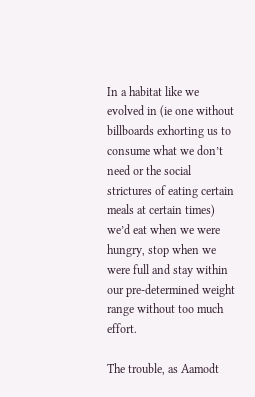In a habitat like we evolved in (ie one without billboards exhorting us to consume what we don’t need or the social strictures of eating certain meals at certain times) we’d eat when we were hungry, stop when we were full and stay within our pre-determined weight range without too much effort.

The trouble, as Aamodt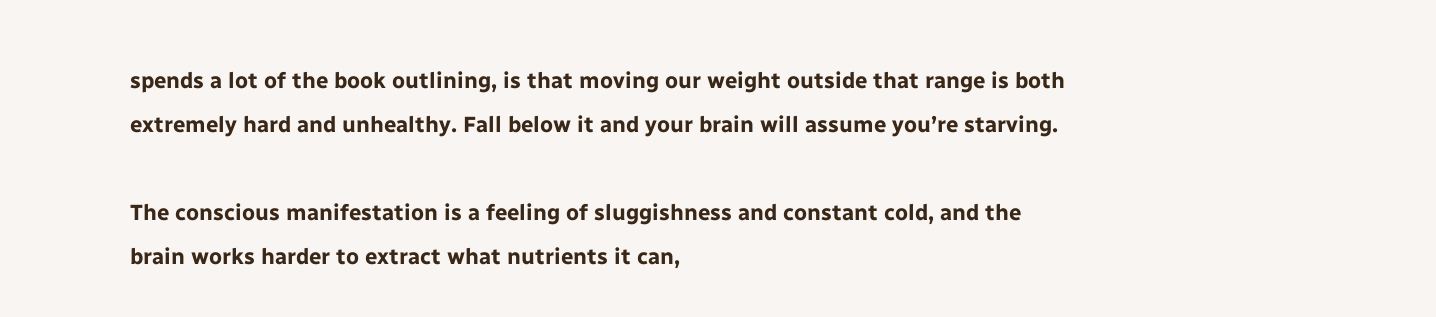spends a lot of the book outlining, is that moving our weight outside that range is both extremely hard and unhealthy. Fall below it and your brain will assume you’re starving.

The conscious manifestation is a feeling of sluggishness and constant cold, and the brain works harder to extract what nutrients it can,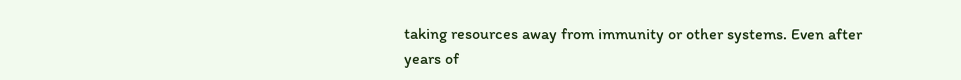taking resources away from immunity or other systems. Even after years of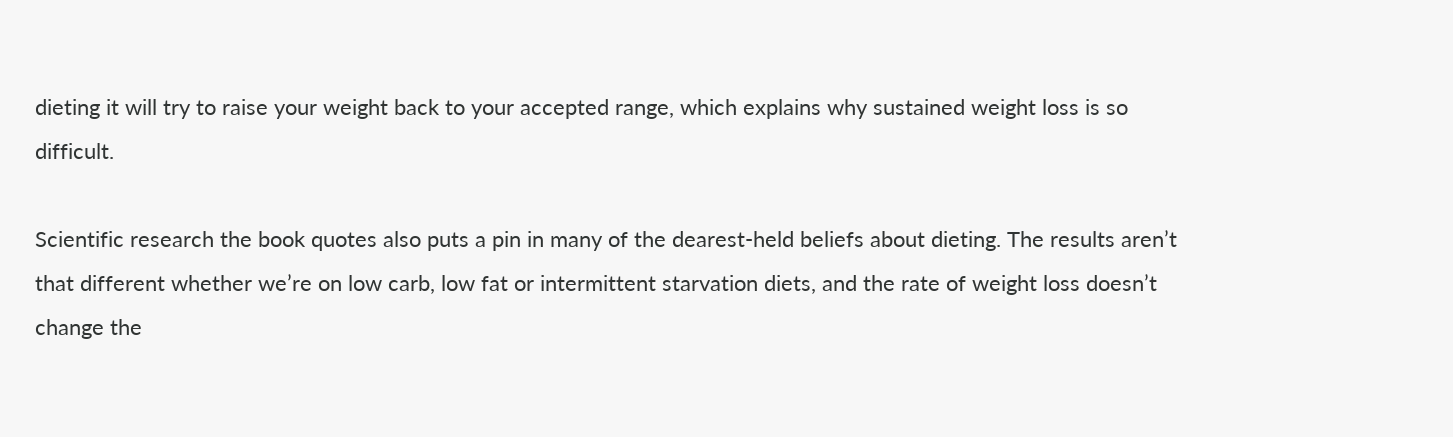dieting it will try to raise your weight back to your accepted range, which explains why sustained weight loss is so difficult.

Scientific research the book quotes also puts a pin in many of the dearest-held beliefs about dieting. The results aren’t that different whether we’re on low carb, low fat or intermittent starvation diets, and the rate of weight loss doesn’t change the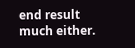end result much either.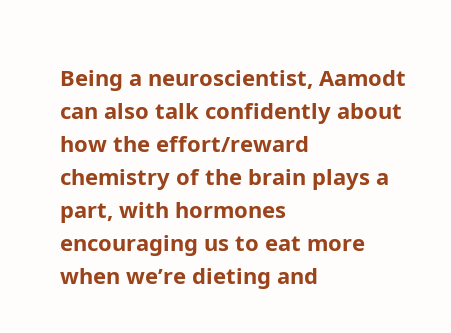Being a neuroscientist, Aamodt can also talk confidently about how the effort/reward chemistry of the brain plays a part, with hormones encouraging us to eat more when we’re dieting and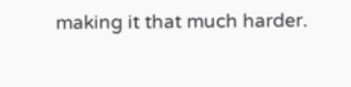making it that much harder.